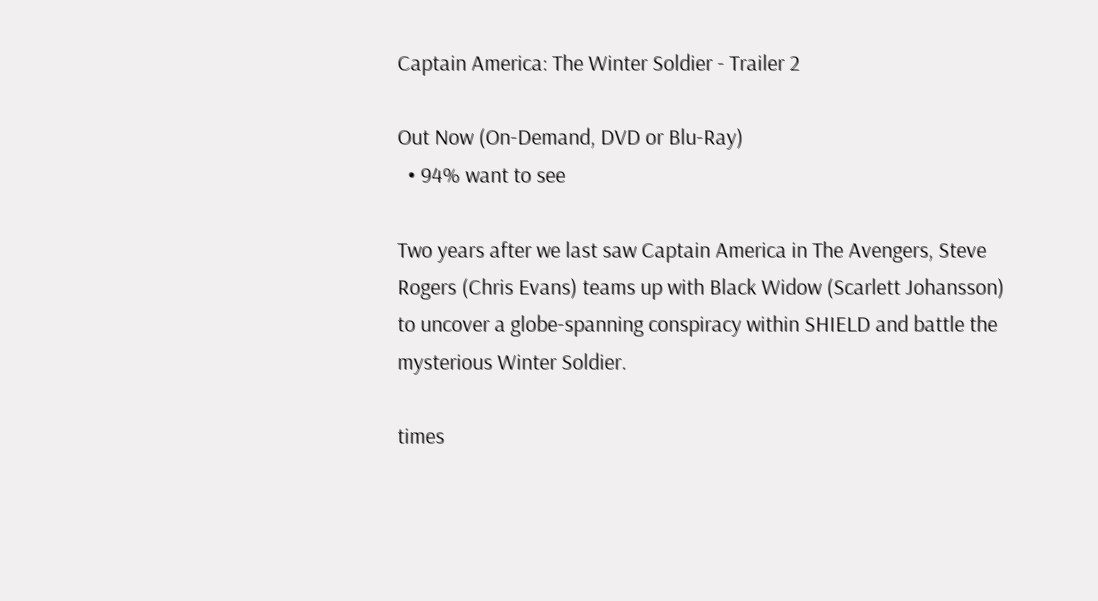Captain America: The Winter Soldier - Trailer 2

Out Now (On-Demand, DVD or Blu-Ray)
  • 94% want to see

Two years after we last saw Captain America in The Avengers, Steve Rogers (Chris Evans) teams up with Black Widow (Scarlett Johansson) to uncover a globe-spanning conspiracy within SHIELD and battle the mysterious Winter Soldier.

times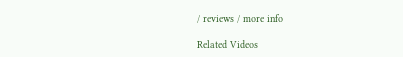/ reviews / more info

Related Videos